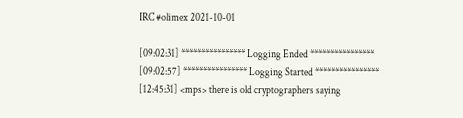IRC #olimex 2021-10-01

[09:02:31] **************** Logging Ended ****************
[09:02:57] **************** Logging Started ****************
[12:45:31] <mps> there is old cryptographers saying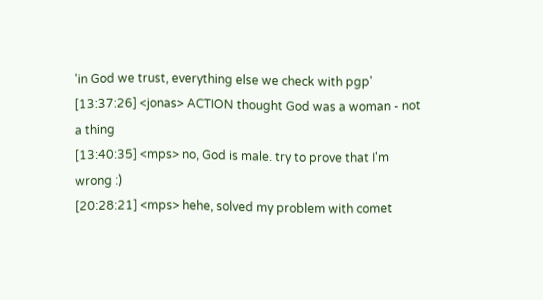'in God we trust, everything else we check with pgp'
[13:37:26] <jonas> ACTION thought God was a woman - not a thing
[13:40:35] <mps> no, God is male. try to prove that I'm wrong :)
[20:28:21] <mps> hehe, solved my problem with comet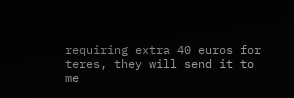requiring extra 40 euros for teres, they will send it to me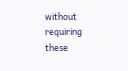without requiring these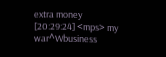extra money
[20:29:24] <mps> my war^Wbusiness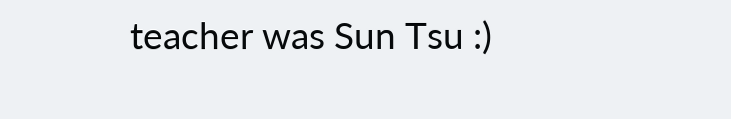teacher was Sun Tsu :)